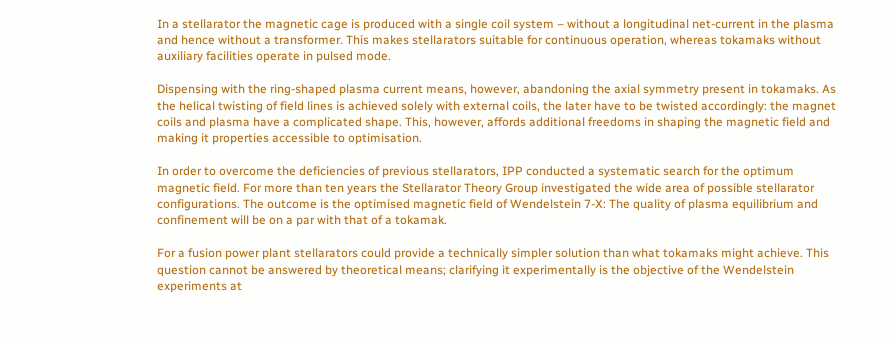In a stellarator the magnetic cage is produced with a single coil system – without a longitudinal net-current in the plasma and hence without a transformer. This makes stellarators suitable for continuous operation, whereas tokamaks without auxiliary facilities operate in pulsed mode.

Dispensing with the ring-shaped plasma current means, however, abandoning the axial symmetry present in tokamaks. As the helical twisting of field lines is achieved solely with external coils, the later have to be twisted accordingly: the magnet coils and plasma have a complicated shape. This, however, affords additional freedoms in shaping the magnetic field and making it properties accessible to optimisation.

In order to overcome the deficiencies of previous stellarators, IPP conducted a systematic search for the optimum magnetic field. For more than ten years the Stellarator Theory Group investigated the wide area of possible stellarator configurations. The outcome is the optimised magnetic field of Wendelstein 7-X: The quality of plasma equilibrium and confinement will be on a par with that of a tokamak.

For a fusion power plant stellarators could provide a technically simpler solution than what tokamaks might achieve. This question cannot be answered by theoretical means; clarifying it experimentally is the objective of the Wendelstein experiments at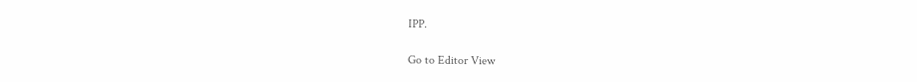IPP.

Go to Editor View